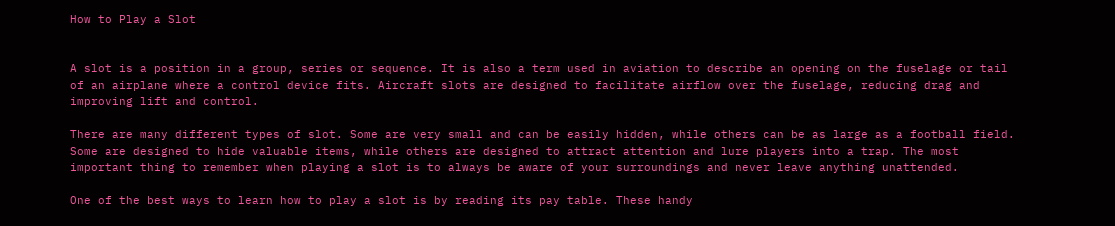How to Play a Slot


A slot is a position in a group, series or sequence. It is also a term used in aviation to describe an opening on the fuselage or tail of an airplane where a control device fits. Aircraft slots are designed to facilitate airflow over the fuselage, reducing drag and improving lift and control.

There are many different types of slot. Some are very small and can be easily hidden, while others can be as large as a football field. Some are designed to hide valuable items, while others are designed to attract attention and lure players into a trap. The most important thing to remember when playing a slot is to always be aware of your surroundings and never leave anything unattended.

One of the best ways to learn how to play a slot is by reading its pay table. These handy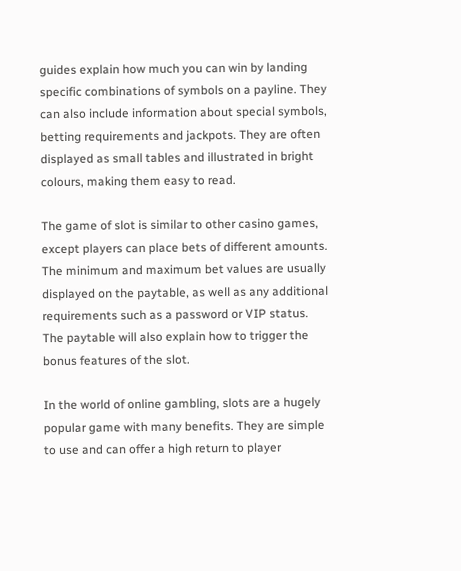guides explain how much you can win by landing specific combinations of symbols on a payline. They can also include information about special symbols, betting requirements and jackpots. They are often displayed as small tables and illustrated in bright colours, making them easy to read.

The game of slot is similar to other casino games, except players can place bets of different amounts. The minimum and maximum bet values are usually displayed on the paytable, as well as any additional requirements such as a password or VIP status. The paytable will also explain how to trigger the bonus features of the slot.

In the world of online gambling, slots are a hugely popular game with many benefits. They are simple to use and can offer a high return to player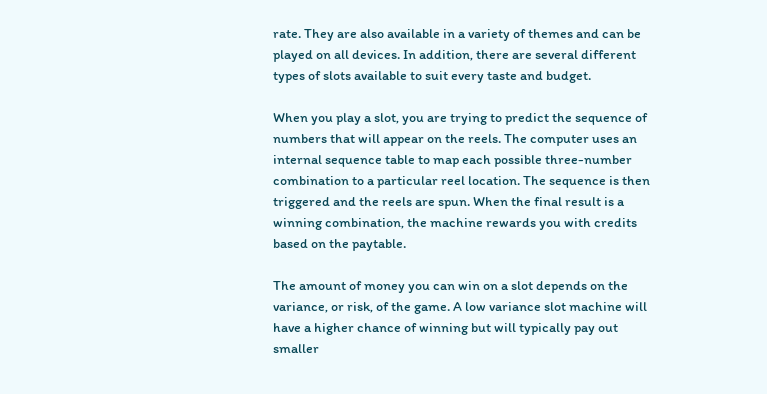rate. They are also available in a variety of themes and can be played on all devices. In addition, there are several different types of slots available to suit every taste and budget.

When you play a slot, you are trying to predict the sequence of numbers that will appear on the reels. The computer uses an internal sequence table to map each possible three-number combination to a particular reel location. The sequence is then triggered and the reels are spun. When the final result is a winning combination, the machine rewards you with credits based on the paytable.

The amount of money you can win on a slot depends on the variance, or risk, of the game. A low variance slot machine will have a higher chance of winning but will typically pay out smaller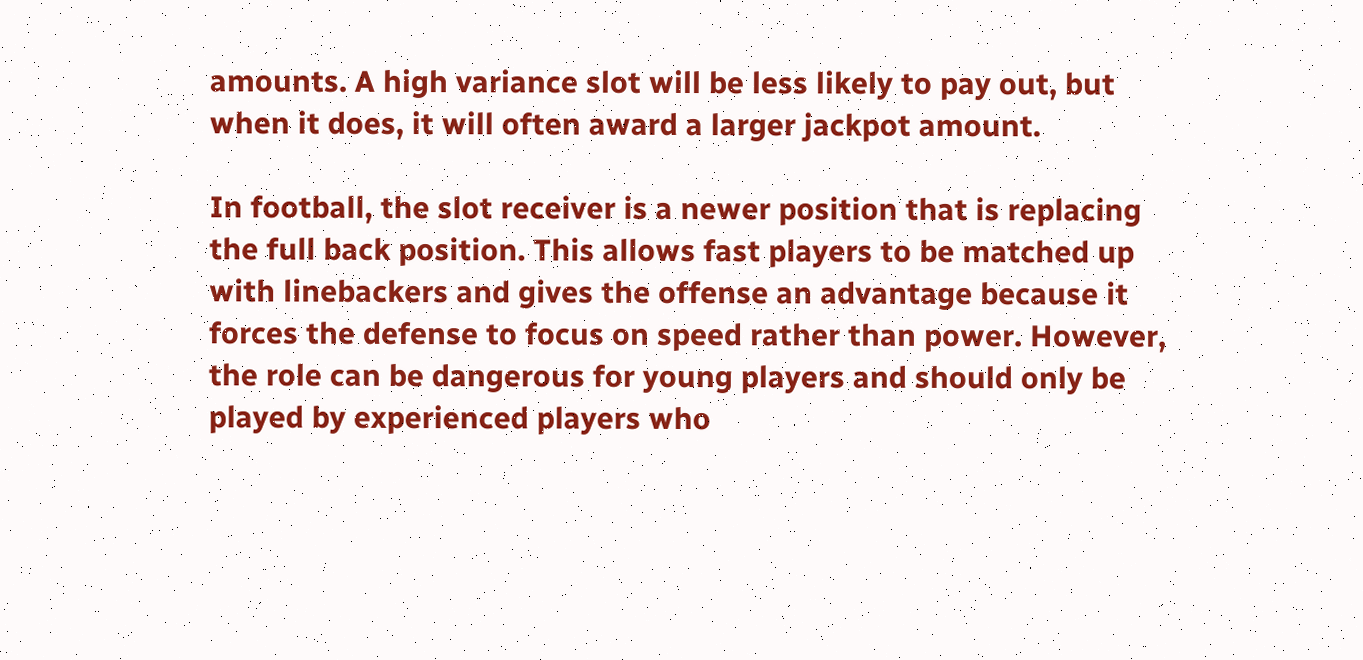amounts. A high variance slot will be less likely to pay out, but when it does, it will often award a larger jackpot amount.

In football, the slot receiver is a newer position that is replacing the full back position. This allows fast players to be matched up with linebackers and gives the offense an advantage because it forces the defense to focus on speed rather than power. However, the role can be dangerous for young players and should only be played by experienced players who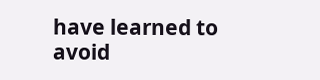have learned to avoid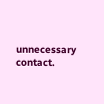unnecessary contact.